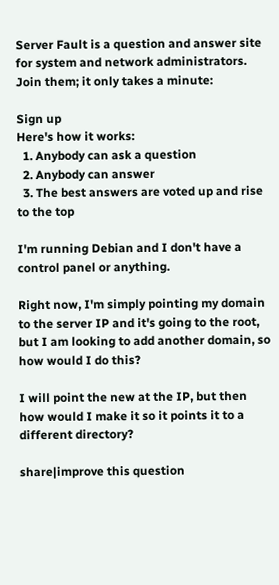Server Fault is a question and answer site for system and network administrators. Join them; it only takes a minute:

Sign up
Here's how it works:
  1. Anybody can ask a question
  2. Anybody can answer
  3. The best answers are voted up and rise to the top

I'm running Debian and I don't have a control panel or anything.

Right now, I'm simply pointing my domain to the server IP and it's going to the root, but I am looking to add another domain, so how would I do this?

I will point the new at the IP, but then how would I make it so it points it to a different directory?

share|improve this question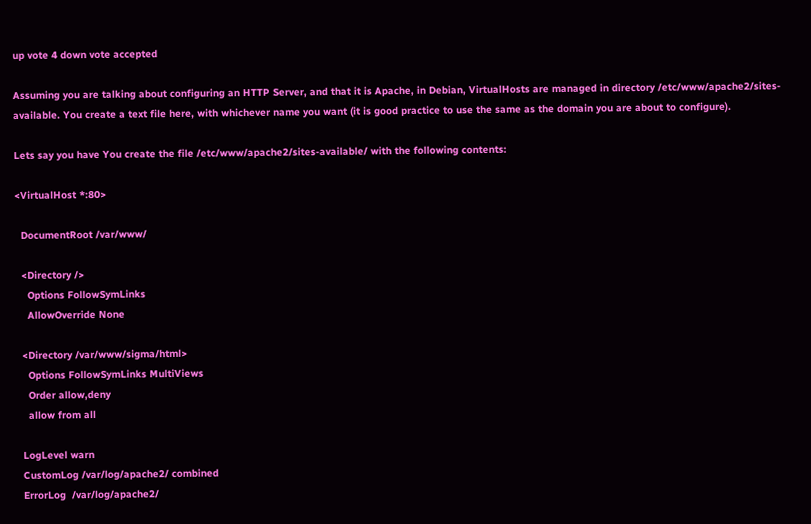up vote 4 down vote accepted

Assuming you are talking about configuring an HTTP Server, and that it is Apache, in Debian, VirtualHosts are managed in directory /etc/www/apache2/sites-available. You create a text file here, with whichever name you want (it is good practice to use the same as the domain you are about to configure).

Lets say you have You create the file /etc/www/apache2/sites-available/ with the following contents:

<VirtualHost *:80>

  DocumentRoot /var/www/

  <Directory />
    Options FollowSymLinks
    AllowOverride None

  <Directory /var/www/sigma/html>
    Options FollowSymLinks MultiViews
    Order allow,deny
    allow from all

  LogLevel warn
  CustomLog /var/log/apache2/ combined
  ErrorLog  /var/log/apache2/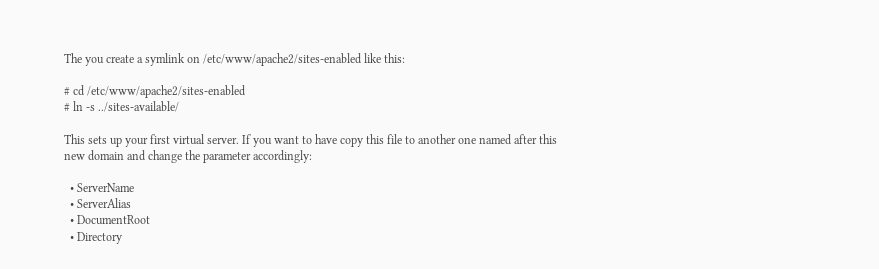The you create a symlink on /etc/www/apache2/sites-enabled like this:

# cd /etc/www/apache2/sites-enabled
# ln -s ../sites-available/

This sets up your first virtual server. If you want to have copy this file to another one named after this new domain and change the parameter accordingly:

  • ServerName
  • ServerAlias
  • DocumentRoot
  • Directory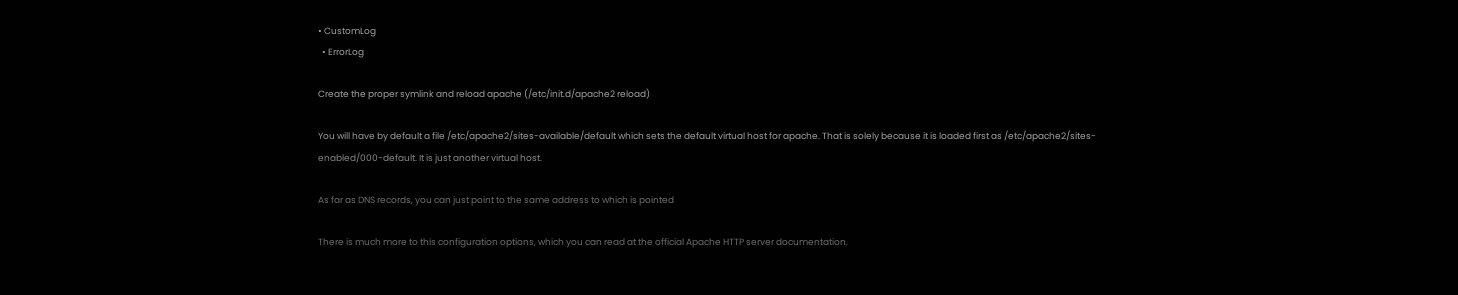• CustomLog
  • ErrorLog

Create the proper symlink and reload apache (/etc/init.d/apache2 reload)

You will have by default a file /etc/apache2/sites-available/default which sets the default virtual host for apache. That is solely because it is loaded first as /etc/apache2/sites-enabled/000-default. It is just another virtual host.

As far as DNS records, you can just point to the same address to which is pointed

There is much more to this configuration options, which you can read at the official Apache HTTP server documentation.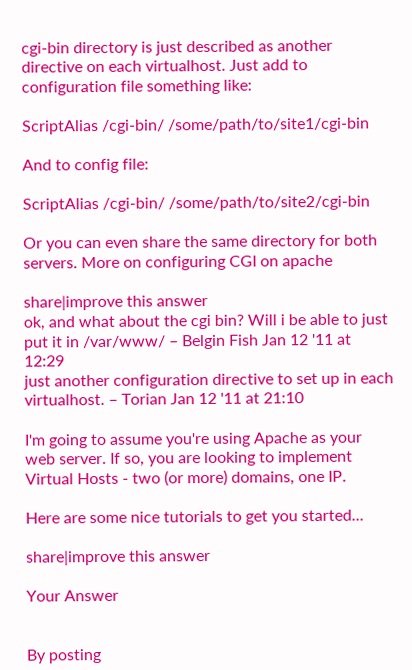cgi-bin directory is just described as another directive on each virtualhost. Just add to configuration file something like:

ScriptAlias /cgi-bin/ /some/path/to/site1/cgi-bin

And to config file:

ScriptAlias /cgi-bin/ /some/path/to/site2/cgi-bin

Or you can even share the same directory for both servers. More on configuring CGI on apache

share|improve this answer
ok, and what about the cgi bin? Will i be able to just put it in /var/www/ – Belgin Fish Jan 12 '11 at 12:29
just another configuration directive to set up in each virtualhost. – Torian Jan 12 '11 at 21:10

I'm going to assume you're using Apache as your web server. If so, you are looking to implement Virtual Hosts - two (or more) domains, one IP.

Here are some nice tutorials to get you started...

share|improve this answer

Your Answer


By posting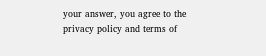your answer, you agree to the privacy policy and terms of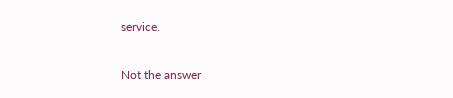service.

Not the answer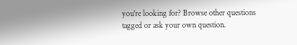you're looking for? Browse other questions tagged or ask your own question.